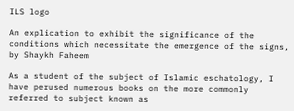ILS logo

An explication to exhibit the significance of the conditions which necessitate the emergence of the signs, by Shaykh Faheem

As a student of the subject of Islamic eschatology, I have perused numerous books on the more commonly referred to subject known as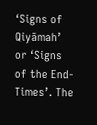‘Signs of Qiyāmah’ or ‘Signs of the End-Times’. The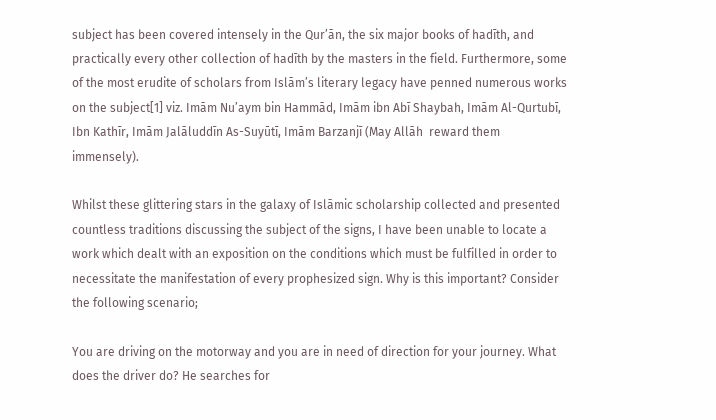subject has been covered intensely in the Qur’ān, the six major books of hadīth, and practically every other collection of hadīth by the masters in the field. Furthermore, some of the most erudite of scholars from Islām’s literary legacy have penned numerous works on the subject[1] viz. Imām Nu’aym bin Hammād, Imām ibn Abī Shaybah, Imām Al-Qurtubī, Ibn Kathīr, Imām Jalāluddīn As-Suyūtī, Imām Barzanjī (May Allāh  reward them immensely).

Whilst these glittering stars in the galaxy of Islāmic scholarship collected and presented countless traditions discussing the subject of the signs, I have been unable to locate a work which dealt with an exposition on the conditions which must be fulfilled in order to necessitate the manifestation of every prophesized sign. Why is this important? Consider the following scenario;

You are driving on the motorway and you are in need of direction for your journey. What does the driver do? He searches for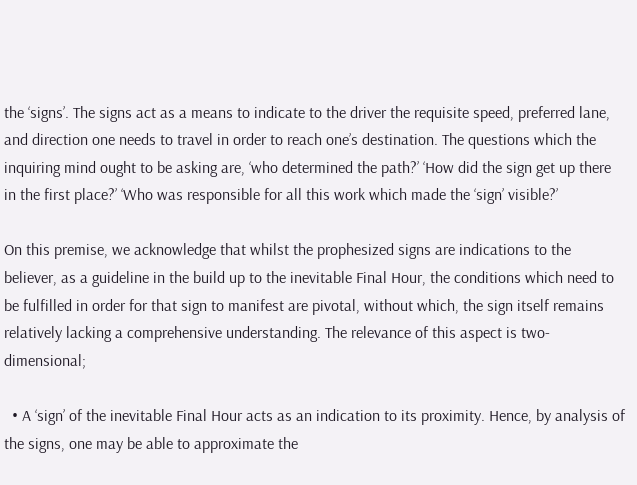the ‘signs’. The signs act as a means to indicate to the driver the requisite speed, preferred lane, and direction one needs to travel in order to reach one’s destination. The questions which the inquiring mind ought to be asking are, ‘who determined the path?’ ‘How did the sign get up there in the first place?’ ‘Who was responsible for all this work which made the ‘sign’ visible?’

On this premise, we acknowledge that whilst the prophesized signs are indications to the believer, as a guideline in the build up to the inevitable Final Hour, the conditions which need to be fulfilled in order for that sign to manifest are pivotal, without which, the sign itself remains relatively lacking a comprehensive understanding. The relevance of this aspect is two-dimensional;

  • A ‘sign’ of the inevitable Final Hour acts as an indication to its proximity. Hence, by analysis of the signs, one may be able to approximate the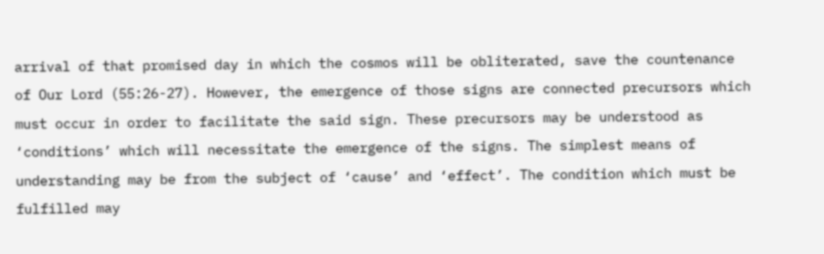arrival of that promised day in which the cosmos will be obliterated, save the countenance of Our Lord (55:26-27). However, the emergence of those signs are connected precursors which must occur in order to facilitate the said sign. These precursors may be understood as ‘conditions’ which will necessitate the emergence of the signs. The simplest means of understanding may be from the subject of ‘cause’ and ‘effect’. The condition which must be fulfilled may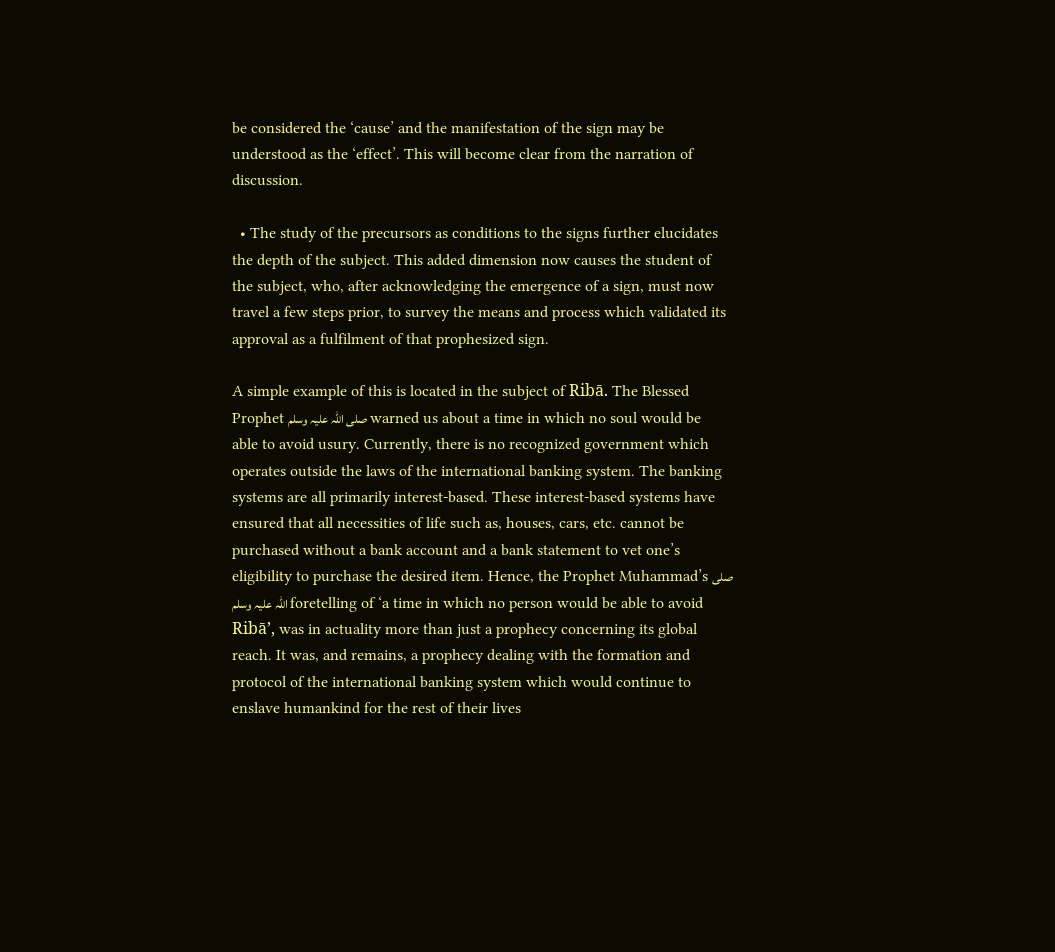be considered the ‘cause’ and the manifestation of the sign may be understood as the ‘effect’. This will become clear from the narration of discussion.

  • The study of the precursors as conditions to the signs further elucidates the depth of the subject. This added dimension now causes the student of the subject, who, after acknowledging the emergence of a sign, must now travel a few steps prior, to survey the means and process which validated its approval as a fulfilment of that prophesized sign.

A simple example of this is located in the subject of Ribā. The Blessed Prophet صلی اللہ علیہ وسلم warned us about a time in which no soul would be able to avoid usury. Currently, there is no recognized government which operates outside the laws of the international banking system. The banking systems are all primarily interest-based. These interest-based systems have ensured that all necessities of life such as, houses, cars, etc. cannot be purchased without a bank account and a bank statement to vet one’s eligibility to purchase the desired item. Hence, the Prophet Muhammad’s صلی اللہ علیہ وسلم foretelling of ‘a time in which no person would be able to avoid Ribā’, was in actuality more than just a prophecy concerning its global reach. It was, and remains, a prophecy dealing with the formation and protocol of the international banking system which would continue to enslave humankind for the rest of their lives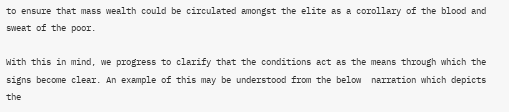to ensure that mass wealth could be circulated amongst the elite as a corollary of the blood and sweat of the poor.

With this in mind, we progress to clarify that the conditions act as the means through which the signs become clear. An example of this may be understood from the below  narration which depicts the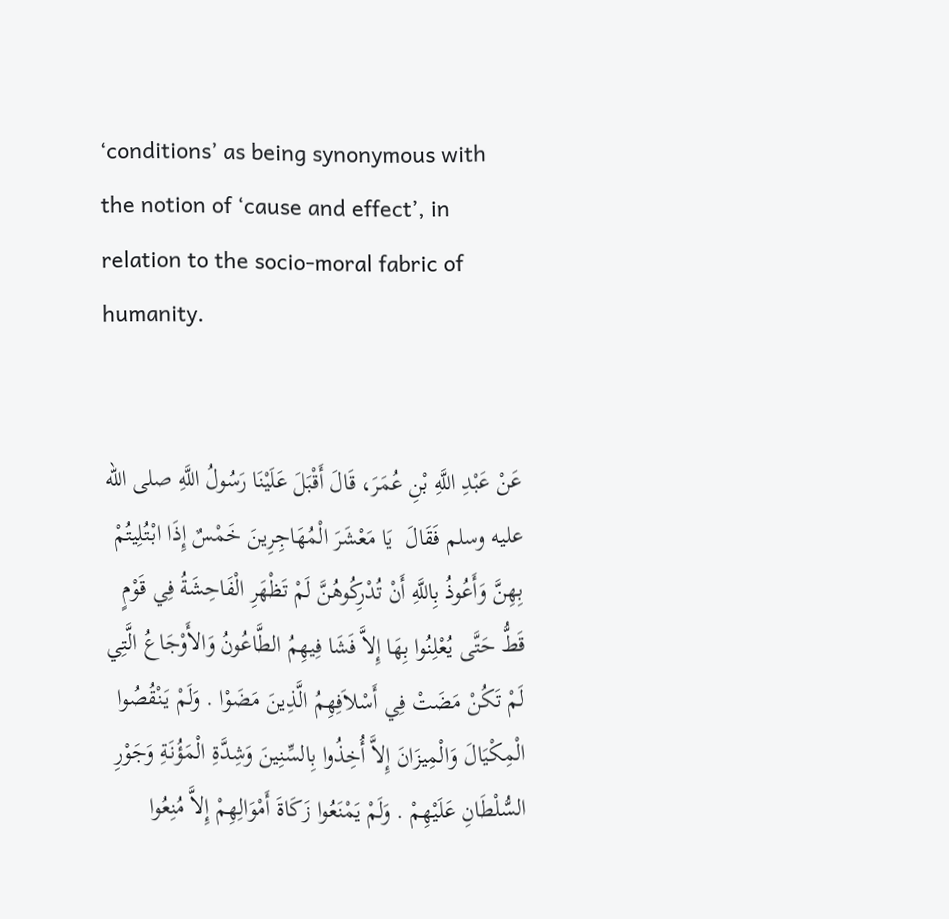‘conditions’ as being synonymous with the notion of ‘cause and effect’, in relation to the socio-moral fabric of humanity.


عَنْ عَبْدِ اللَّهِ بْنِ عُمَرَ، قَالَ أَقْبَلَ عَلَيْنَا رَسُولُ اللَّهِ صلى الله عليه وسلم فَقَالَ  يَا مَعْشَرَ الْمُهَاجِرِينَ خَمْسٌ إِذَا ابْتُلِيتُمْ بِهِنَّ وَأَعُوذُ بِاللَّهِ أَنْ تُدْرِكُوهُنَّ لَمْ تَظْهَرِ الْفَاحِشَةُ فِي قَوْمٍ قَطُّ حَتَّى يُعْلِنُوا بِهَا إِلاَّ فَشَا فِيهِمُ الطَّاعُونُ وَالأَوْجَاعُ الَّتِي لَمْ تَكُنْ مَضَتْ فِي أَسْلاَفِهِمُ الَّذِينَ مَضَوْا . وَلَمْ يَنْقُصُوا الْمِكْيَالَ وَالْمِيزَانَ إِلاَّ أُخِذُوا بِالسِّنِينَ وَشِدَّةِ الْمَؤُنَةِ وَجَوْرِ السُّلْطَانِ عَلَيْهِمْ . وَلَمْ يَمْنَعُوا زَكَاةَ أَمْوَالِهِمْ إِلاَّ مُنِعُوا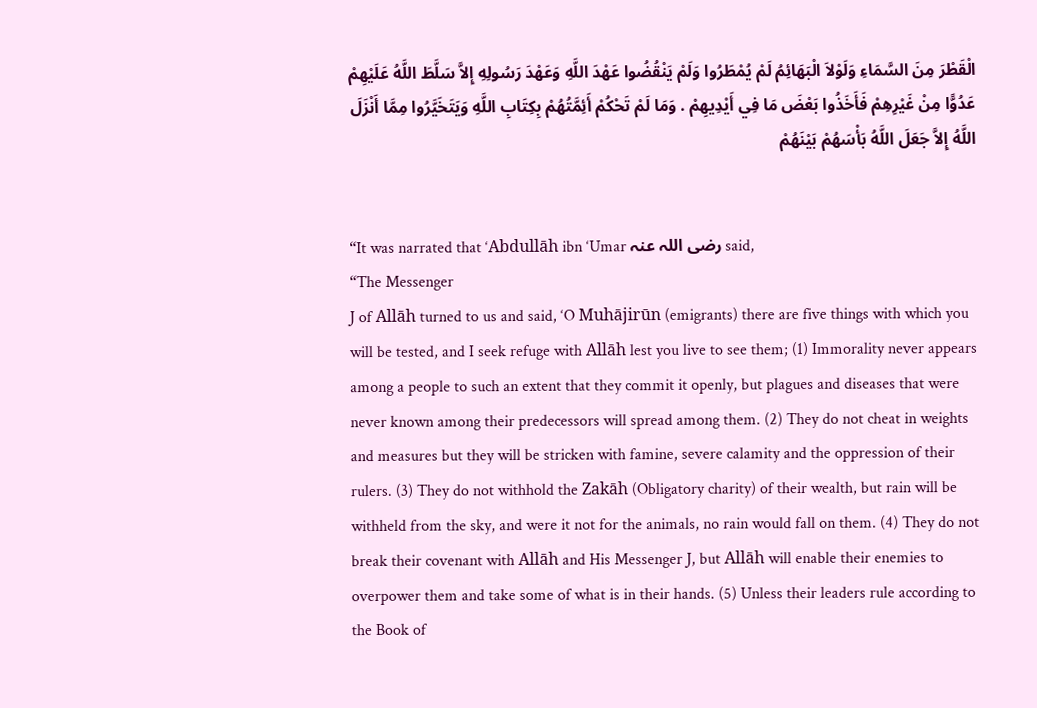الْقَطْرَ مِنَ السَّمَاءِ وَلَوْلاَ الْبَهَائِمُ لَمْ يُمْطَرُوا وَلَمْ يَنْقُضُوا عَهْدَ اللَّهِ وَعَهْدَ رَسُولِهِ إِلاَّ سَلَّطَ اللَّهُ عَلَيْهِمْ عَدُوًّا مِنْ غَيْرِهِمْ فَأَخَذُوا بَعْضَ مَا فِي أَيْدِيهِمْ . وَمَا لَمْ تَحْكُمْ أَئِمَّتُهُمْ بِكِتَابِ اللَّهِ وَيَتَخَيَّرُوا مِمَّا أَنْزَلَ اللَّهُ إِلاَّ جَعَلَ اللَّهُ بَأْسَهُمْ بَيْنَهُمْ


“It was narrated that ‘Abdullāh ibn ‘Umar رضی اللہ عنہ said,
“The Messenger
J of Allāh turned to us and said, ‘O Muhājirūn (emigrants) there are five things with which you will be tested, and I seek refuge with Allāh lest you live to see them; (1) Immorality never appears among a people to such an extent that they commit it openly, but plagues and diseases that were never known among their predecessors will spread among them. (2) They do not cheat in weights and measures but they will be stricken with famine, severe calamity and the oppression of their rulers. (3) They do not withhold the Zakāh (Obligatory charity) of their wealth, but rain will be withheld from the sky, and were it not for the animals, no rain would fall on them. (4) They do not break their covenant with Allāh and His Messenger J, but Allāh will enable their enemies to overpower them and take some of what is in their hands. (5) Unless their leaders rule according to the Book of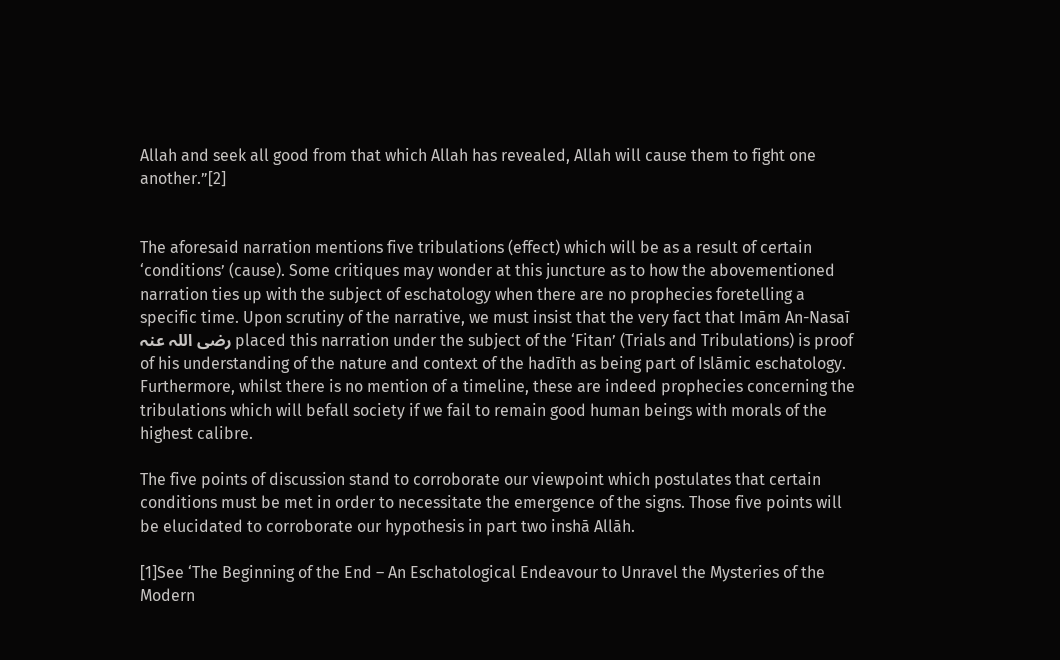Allah and seek all good from that which Allah has revealed, Allah will cause them to fight one another.”[2]


The aforesaid narration mentions five tribulations (effect) which will be as a result of certain ‘conditions’ (cause). Some critiques may wonder at this juncture as to how the abovementioned narration ties up with the subject of eschatology when there are no prophecies foretelling a specific time. Upon scrutiny of the narrative, we must insist that the very fact that Imām An-Nasaī رضی اللہ عنہ placed this narration under the subject of the ‘Fitan’ (Trials and Tribulations) is proof of his understanding of the nature and context of the hadīth as being part of Islāmic eschatology. Furthermore, whilst there is no mention of a timeline, these are indeed prophecies concerning the tribulations which will befall society if we fail to remain good human beings with morals of the highest calibre.

The five points of discussion stand to corroborate our viewpoint which postulates that certain conditions must be met in order to necessitate the emergence of the signs. Those five points will be elucidated to corroborate our hypothesis in part two inshā Allāh.

[1]See ‘The Beginning of the End – An Eschatological Endeavour to Unravel the Mysteries of the Modern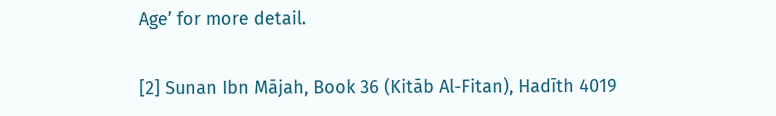Age’ for more detail.

[2] Sunan Ibn Mājah, Book 36 (Kitāb Al-Fitan), Hadīth 4019